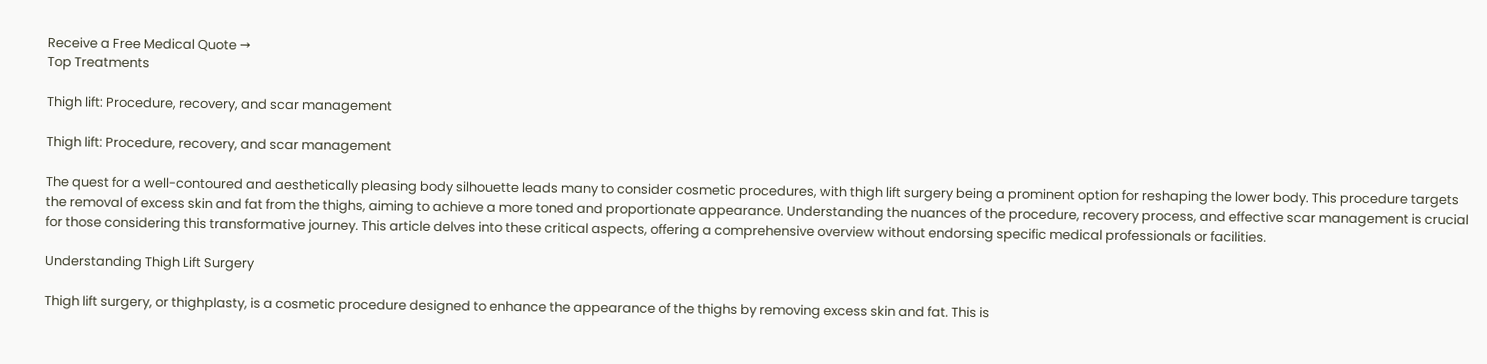Receive a Free Medical Quote →
Top Treatments

Thigh lift: Procedure, recovery, and scar management

Thigh lift: Procedure, recovery, and scar management

The quest for a well-contoured and aesthetically pleasing body silhouette leads many to consider cosmetic procedures, with thigh lift surgery being a prominent option for reshaping the lower body. This procedure targets the removal of excess skin and fat from the thighs, aiming to achieve a more toned and proportionate appearance. Understanding the nuances of the procedure, recovery process, and effective scar management is crucial for those considering this transformative journey. This article delves into these critical aspects, offering a comprehensive overview without endorsing specific medical professionals or facilities.

Understanding Thigh Lift Surgery

Thigh lift surgery, or thighplasty, is a cosmetic procedure designed to enhance the appearance of the thighs by removing excess skin and fat. This is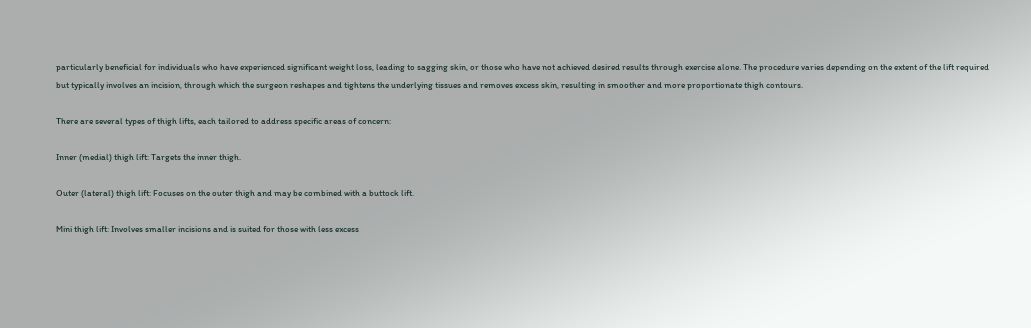particularly beneficial for individuals who have experienced significant weight loss, leading to sagging skin, or those who have not achieved desired results through exercise alone. The procedure varies depending on the extent of the lift required but typically involves an incision, through which the surgeon reshapes and tightens the underlying tissues and removes excess skin, resulting in smoother and more proportionate thigh contours.

There are several types of thigh lifts, each tailored to address specific areas of concern:

Inner (medial) thigh lift: Targets the inner thigh.

Outer (lateral) thigh lift: Focuses on the outer thigh and may be combined with a buttock lift.

Mini thigh lift: Involves smaller incisions and is suited for those with less excess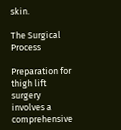skin.

The Surgical Process

Preparation for thigh lift surgery involves a comprehensive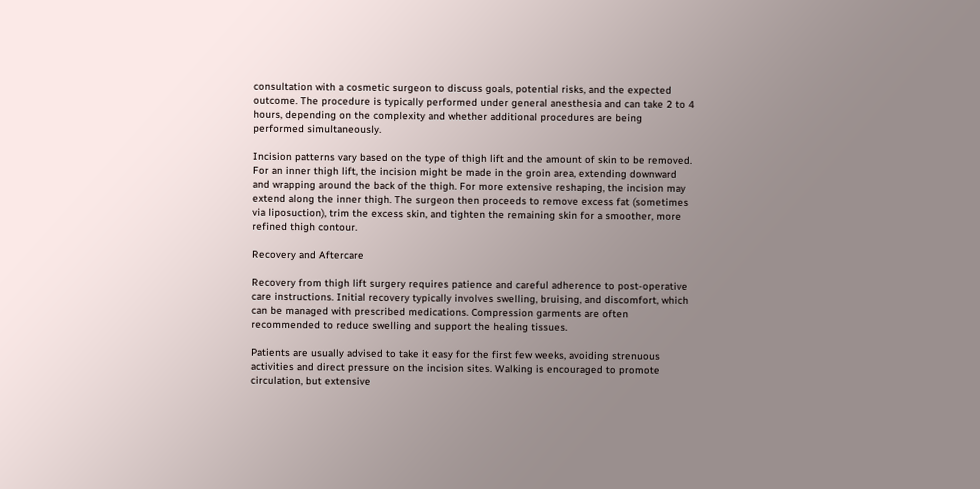consultation with a cosmetic surgeon to discuss goals, potential risks, and the expected outcome. The procedure is typically performed under general anesthesia and can take 2 to 4 hours, depending on the complexity and whether additional procedures are being performed simultaneously.

Incision patterns vary based on the type of thigh lift and the amount of skin to be removed. For an inner thigh lift, the incision might be made in the groin area, extending downward and wrapping around the back of the thigh. For more extensive reshaping, the incision may extend along the inner thigh. The surgeon then proceeds to remove excess fat (sometimes via liposuction), trim the excess skin, and tighten the remaining skin for a smoother, more refined thigh contour.

Recovery and Aftercare

Recovery from thigh lift surgery requires patience and careful adherence to post-operative care instructions. Initial recovery typically involves swelling, bruising, and discomfort, which can be managed with prescribed medications. Compression garments are often recommended to reduce swelling and support the healing tissues.

Patients are usually advised to take it easy for the first few weeks, avoiding strenuous activities and direct pressure on the incision sites. Walking is encouraged to promote circulation, but extensive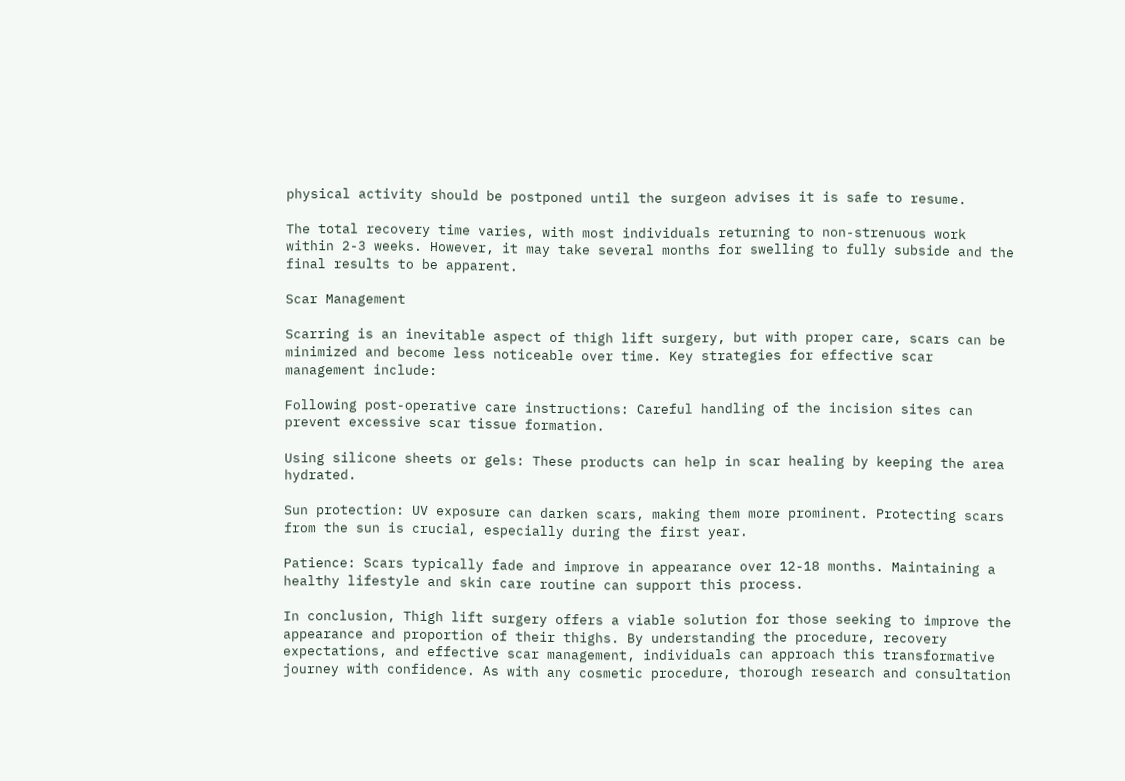physical activity should be postponed until the surgeon advises it is safe to resume.

The total recovery time varies, with most individuals returning to non-strenuous work within 2-3 weeks. However, it may take several months for swelling to fully subside and the final results to be apparent.

Scar Management

Scarring is an inevitable aspect of thigh lift surgery, but with proper care, scars can be minimized and become less noticeable over time. Key strategies for effective scar management include:

Following post-operative care instructions: Careful handling of the incision sites can prevent excessive scar tissue formation.

Using silicone sheets or gels: These products can help in scar healing by keeping the area hydrated.

Sun protection: UV exposure can darken scars, making them more prominent. Protecting scars from the sun is crucial, especially during the first year.

Patience: Scars typically fade and improve in appearance over 12-18 months. Maintaining a healthy lifestyle and skin care routine can support this process.

In conclusion, Thigh lift surgery offers a viable solution for those seeking to improve the appearance and proportion of their thighs. By understanding the procedure, recovery expectations, and effective scar management, individuals can approach this transformative journey with confidence. As with any cosmetic procedure, thorough research and consultation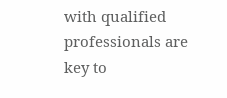with qualified professionals are key to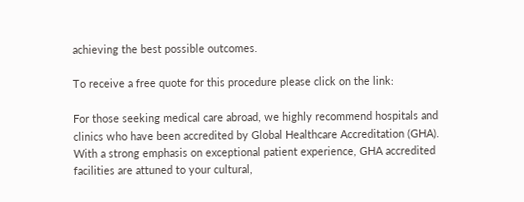achieving the best possible outcomes.

To receive a free quote for this procedure please click on the link:

For those seeking medical care abroad, we highly recommend hospitals and clinics who have been accredited by Global Healthcare Accreditation (GHA). With a strong emphasis on exceptional patient experience, GHA accredited facilities are attuned to your cultural,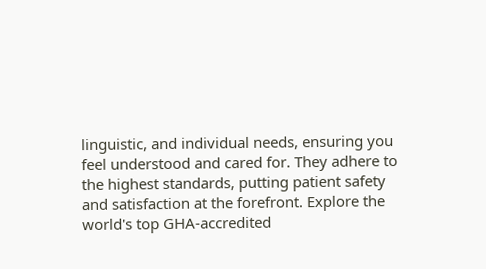linguistic, and individual needs, ensuring you feel understood and cared for. They adhere to the highest standards, putting patient safety and satisfaction at the forefront. Explore the world's top GHA-accredited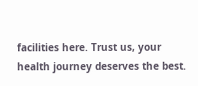facilities here. Trust us, your health journey deserves the best.